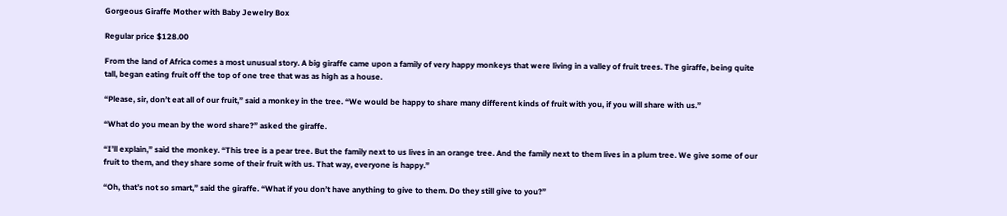Gorgeous Giraffe Mother with Baby Jewelry Box

Regular price $128.00

From the land of Africa comes a most unusual story. A big giraffe came upon a family of very happy monkeys that were living in a valley of fruit trees. The giraffe, being quite tall, began eating fruit off the top of one tree that was as high as a house.

“Please, sir, don’t eat all of our fruit,” said a monkey in the tree. “We would be happy to share many different kinds of fruit with you, if you will share with us.”

“What do you mean by the word share?” asked the giraffe.

“I’ll explain,” said the monkey. “This tree is a pear tree. But the family next to us lives in an orange tree. And the family next to them lives in a plum tree. We give some of our fruit to them, and they share some of their fruit with us. That way, everyone is happy.”

“Oh, that’s not so smart,” said the giraffe. “What if you don’t have anything to give to them. Do they still give to you?”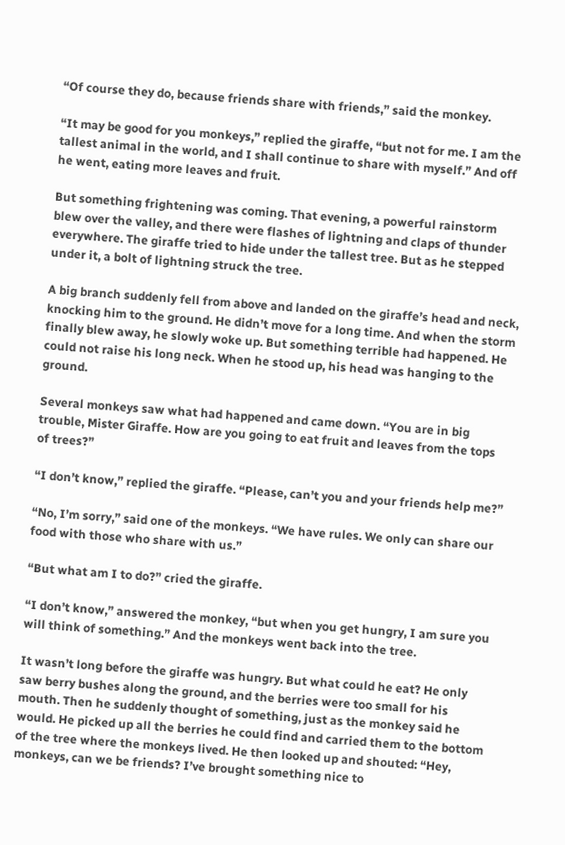“Of course they do, because friends share with friends,” said the monkey.

“It may be good for you monkeys,” replied the giraffe, “but not for me. I am the tallest animal in the world, and I shall continue to share with myself.” And off he went, eating more leaves and fruit.

But something frightening was coming. That evening, a powerful rainstorm blew over the valley, and there were flashes of lightning and claps of thunder everywhere. The giraffe tried to hide under the tallest tree. But as he stepped under it, a bolt of lightning struck the tree.

A big branch suddenly fell from above and landed on the giraffe’s head and neck, knocking him to the ground. He didn’t move for a long time. And when the storm finally blew away, he slowly woke up. But something terrible had happened. He could not raise his long neck. When he stood up, his head was hanging to the ground.

Several monkeys saw what had happened and came down. “You are in big trouble, Mister Giraffe. How are you going to eat fruit and leaves from the tops of trees?”

“I don’t know,” replied the giraffe. “Please, can’t you and your friends help me?”

“No, I’m sorry,” said one of the monkeys. “We have rules. We only can share our food with those who share with us.”

“But what am I to do?” cried the giraffe.

“I don’t know,” answered the monkey, “but when you get hungry, I am sure you will think of something.” And the monkeys went back into the tree.

It wasn’t long before the giraffe was hungry. But what could he eat? He only saw berry bushes along the ground, and the berries were too small for his mouth. Then he suddenly thought of something, just as the monkey said he would. He picked up all the berries he could find and carried them to the bottom of the tree where the monkeys lived. He then looked up and shouted: “Hey, monkeys, can we be friends? I’ve brought something nice to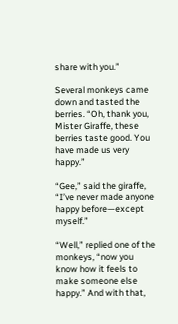share with you.”

Several monkeys came down and tasted the berries. “Oh, thank you, Mister Giraffe, these berries taste good. You have made us very happy.”

“Gee,” said the giraffe, “I’ve never made anyone happy before—except myself.”

“Well,” replied one of the monkeys, “now you know how it feels to make someone else happy.” And with that,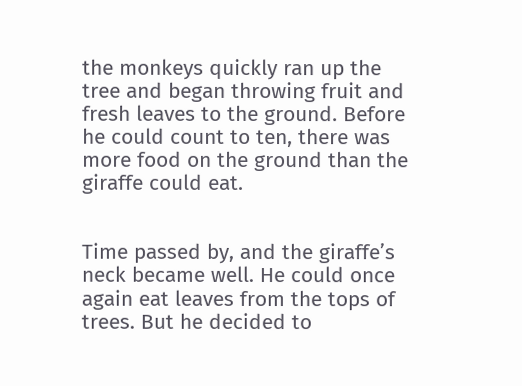the monkeys quickly ran up the tree and began throwing fruit and fresh leaves to the ground. Before he could count to ten, there was more food on the ground than the giraffe could eat.


Time passed by, and the giraffe’s neck became well. He could once again eat leaves from the tops of trees. But he decided to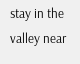stay in the valley near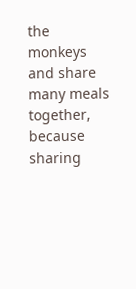the monkeys and share many meals together, because sharing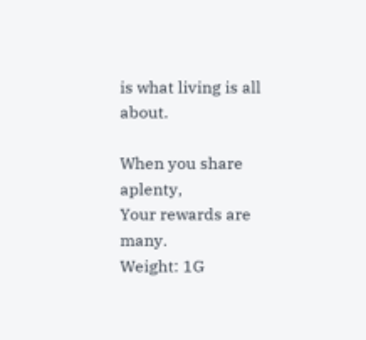is what living is all about.

When you share aplenty,
Your rewards are many.
Weight: 1G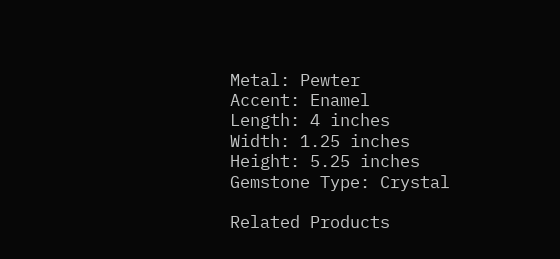Metal: Pewter
Accent: Enamel
Length: 4 inches
Width: 1.25 inches
Height: 5.25 inches
Gemstone Type: Crystal

Related Products